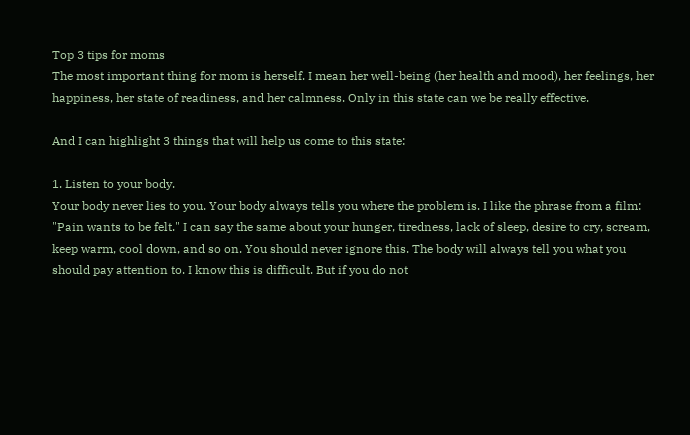Top 3 tips for moms
The most important thing for mom is herself. I mean her well-being (her health and mood), her feelings, her happiness, her state of readiness, and her calmness. Only in this state can we be really effective.

And I can highlight 3 things that will help us come to this state:

1. Listen to your body.
Your body never lies to you. Your body always tells you where the problem is. I like the phrase from a film: "Pain wants to be felt." I can say the same about your hunger, tiredness, lack of sleep, desire to cry, scream, keep warm, cool down, and so on. You should never ignore this. The body will always tell you what you should pay attention to. I know this is difficult. But if you do not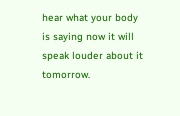hear what your body is saying now it will speak louder about it tomorrow.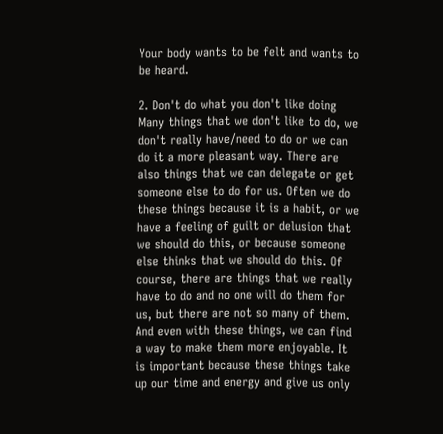Your body wants to be felt and wants to be heard.

2. Don't do what you don't like doing
Many things that we don't like to do, we don't really have/need to do or we can do it a more pleasant way. There are also things that we can delegate or get someone else to do for us. Often we do these things because it is a habit, or we have a feeling of guilt or delusion that we should do this, or because someone else thinks that we should do this. Of course, there are things that we really have to do and no one will do them for us, but there are not so many of them. And even with these things, we can find a way to make them more enjoyable. It is important because these things take up our time and energy and give us only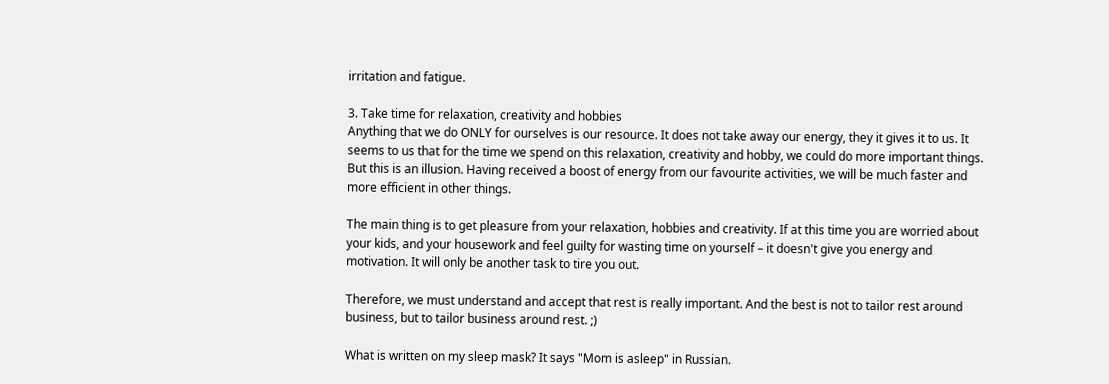irritation and fatigue.

3. Take time for relaxation, creativity and hobbies
Anything that we do ONLY for ourselves is our resource. It does not take away our energy, they it gives it to us. It seems to us that for the time we spend on this relaxation, creativity and hobby, we could do more important things. But this is an illusion. Having received a boost of energy from our favourite activities, we will be much faster and more efficient in other things.

The main thing is to get pleasure from your relaxation, hobbies and creativity. If at this time you are worried about your kids, and your housework and feel guilty for wasting time on yourself – it doesn't give you energy and motivation. It will only be another task to tire you out.

Therefore, we must understand and accept that rest is really important. And the best is not to tailor rest around business, but to tailor business around rest. ;)

What is written on my sleep mask? It says "Mom is asleep" in Russian.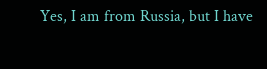Yes, I am from Russia, but I have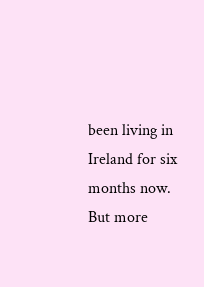been living in Ireland for six months now. But more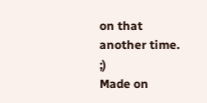on that another time. ;)
Made on